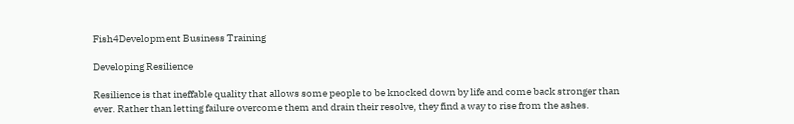Fish4Development Business Training

Developing Resilience

Resilience is that ineffable quality that allows some people to be knocked down by life and come back stronger than ever. Rather than letting failure overcome them and drain their resolve, they find a way to rise from the ashes.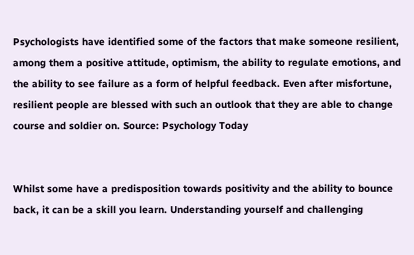Psychologists have identified some of the factors that make someone resilient, among them a positive attitude, optimism, the ability to regulate emotions, and the ability to see failure as a form of helpful feedback. Even after misfortune, resilient people are blessed with such an outlook that they are able to change course and soldier on. Source: Psychology Today


Whilst some have a predisposition towards positivity and the ability to bounce back, it can be a skill you learn. Understanding yourself and challenging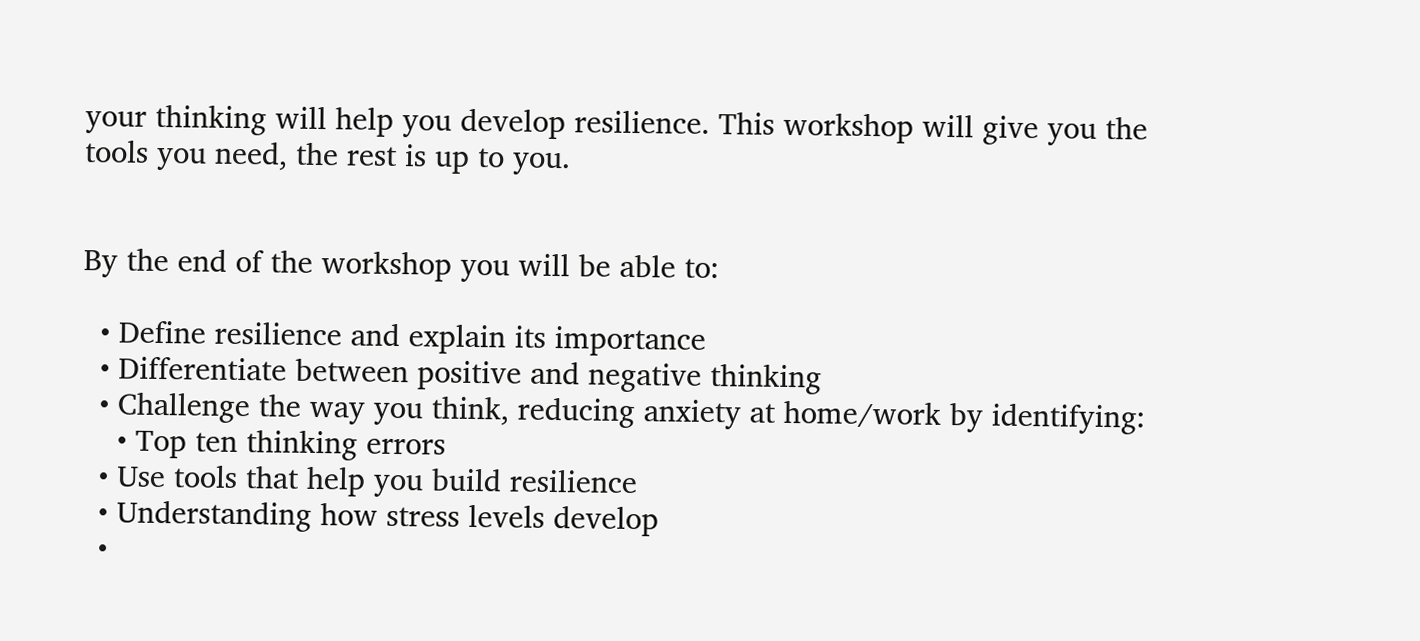your thinking will help you develop resilience. This workshop will give you the tools you need, the rest is up to you.


By the end of the workshop you will be able to:

  • Define resilience and explain its importance
  • Differentiate between positive and negative thinking
  • Challenge the way you think, reducing anxiety at home/work by identifying:
    • Top ten thinking errors
  • Use tools that help you build resilience
  • Understanding how stress levels develop
  •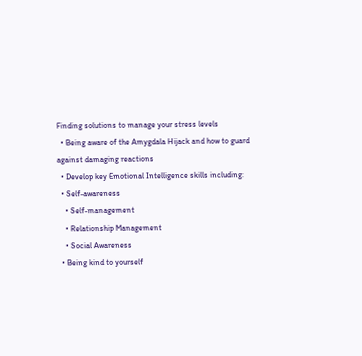Finding solutions to manage your stress levels
  • Being aware of the Amygdala Hijack and how to guard against damaging reactions
  • Develop key Emotional Intelligence skills including:
  • Self-awareness
    • Self-management
    • Relationship Management
    • Social Awareness
  • Being kind to yourself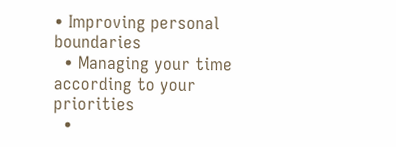• Improving personal boundaries
  • Managing your time according to your priorities
  •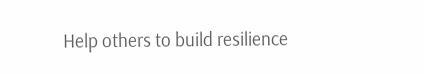Help others to build resilience